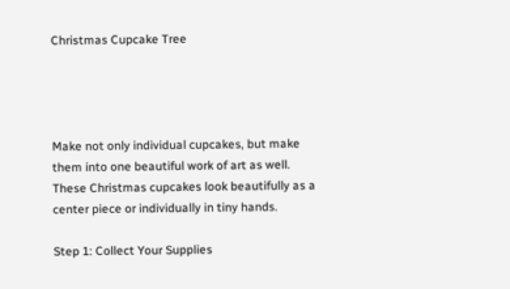Christmas Cupcake Tree




Make not only individual cupcakes, but make them into one beautiful work of art as well. These Christmas cupcakes look beautifully as a center piece or individually in tiny hands.

Step 1: Collect Your Supplies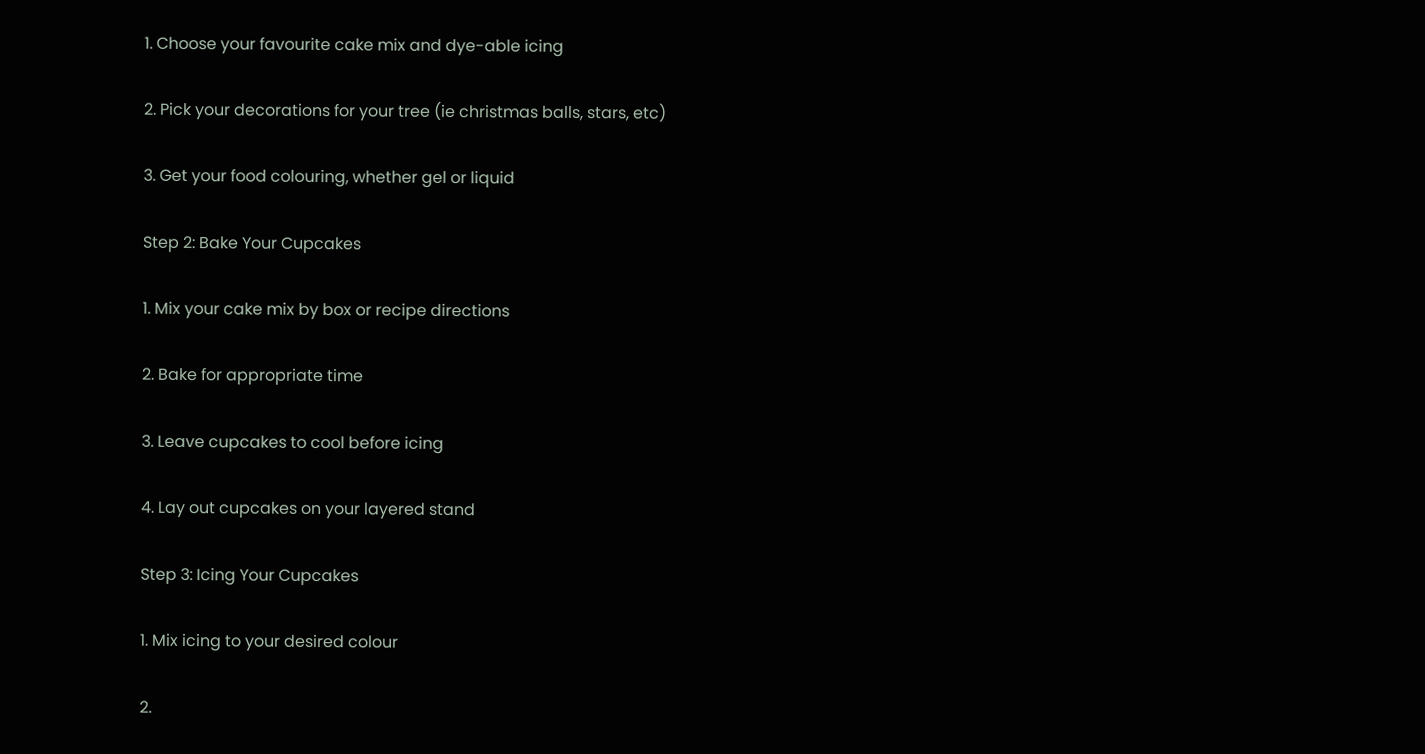1. Choose your favourite cake mix and dye-able icing

2. Pick your decorations for your tree (ie christmas balls, stars, etc)

3. Get your food colouring, whether gel or liquid

Step 2: Bake Your Cupcakes

1. Mix your cake mix by box or recipe directions

2. Bake for appropriate time

3. Leave cupcakes to cool before icing

4. Lay out cupcakes on your layered stand

Step 3: Icing Your Cupcakes

1. Mix icing to your desired colour

2.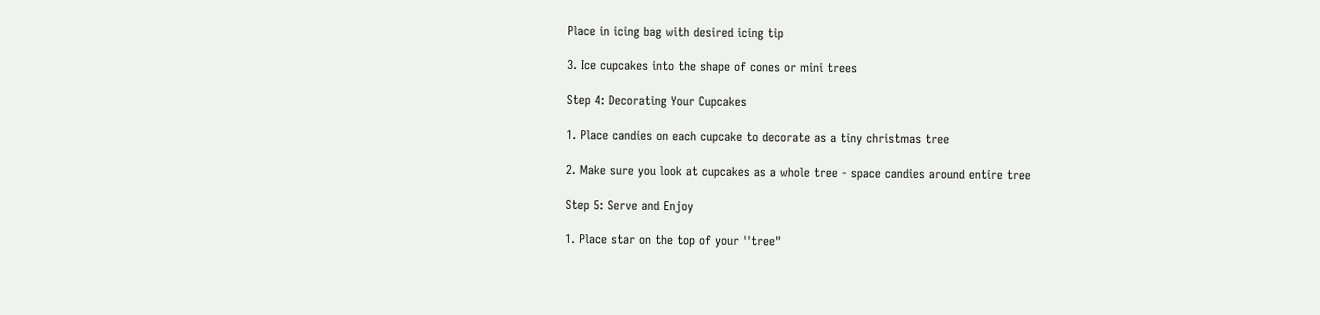Place in icing bag with desired icing tip

3. Ice cupcakes into the shape of cones or mini trees

Step 4: Decorating Your Cupcakes

1. Place candies on each cupcake to decorate as a tiny christmas tree

2. Make sure you look at cupcakes as a whole tree - space candies around entire tree

Step 5: Serve and Enjoy

1. Place star on the top of your ''tree"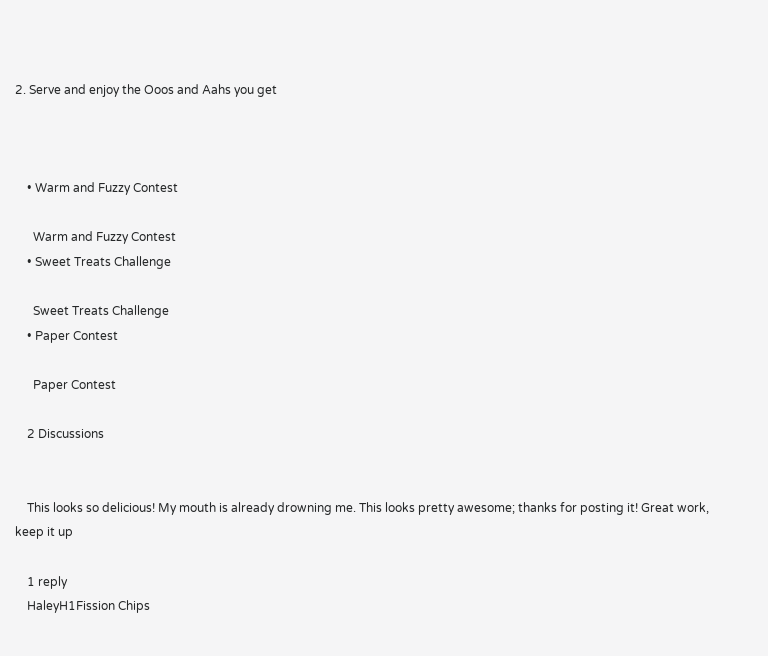2. Serve and enjoy the Ooos and Aahs you get



    • Warm and Fuzzy Contest

      Warm and Fuzzy Contest
    • Sweet Treats Challenge

      Sweet Treats Challenge
    • Paper Contest

      Paper Contest

    2 Discussions


    This looks so delicious! My mouth is already drowning me. This looks pretty awesome; thanks for posting it! Great work, keep it up

    1 reply
    HaleyH1Fission Chips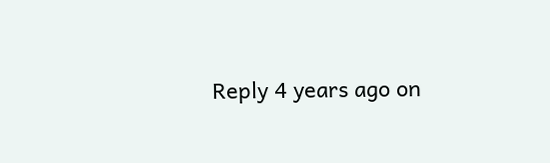Reply 4 years ago on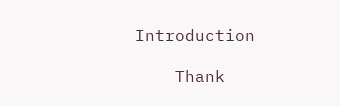Introduction

    Thank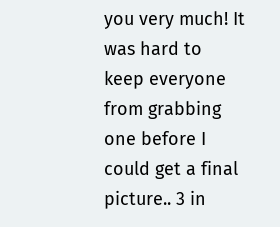you very much! It was hard to keep everyone from grabbing one before I could get a final picture.. 3 in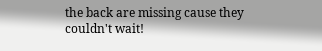the back are missing cause they couldn't wait!